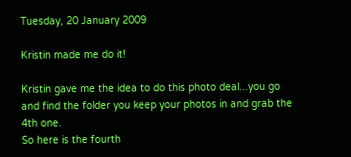Tuesday, 20 January 2009

Kristin made me do it!

Kristin gave me the idea to do this photo deal...you go and find the folder you keep your photos in and grab the 4th one.
So here is the fourth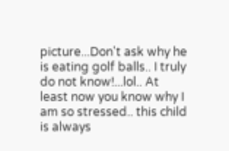picture...Don't ask why he is eating golf balls.. I truly do not know!...lol.. At least now you know why I am so stressed.. this child is always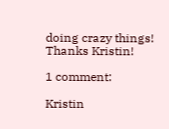doing crazy things!
Thanks Kristin!

1 comment:

Kristin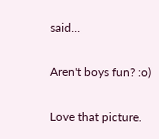said...

Aren't boys fun? :o)

Love that picture.